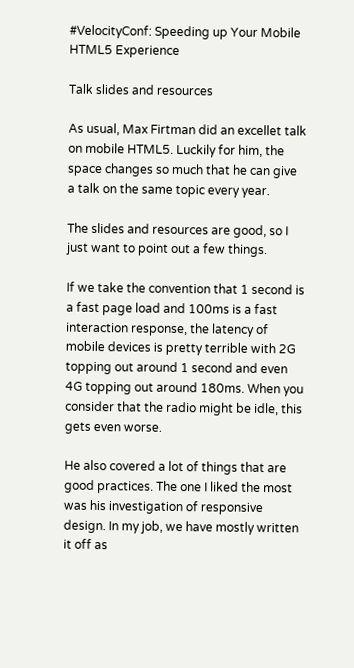#VelocityConf: Speeding up Your Mobile HTML5 Experience

Talk slides and resources

As usual, Max Firtman did an excellet talk on mobile HTML5. Luckily for him, the space changes so much that he can give a talk on the same topic every year.

The slides and resources are good, so I just want to point out a few things.

If we take the convention that 1 second is a fast page load and 100ms is a fast interaction response, the latency of mobile devices is pretty terrible with 2G topping out around 1 second and even 4G topping out around 180ms. When you consider that the radio might be idle, this gets even worse.

He also covered a lot of things that are good practices. The one I liked the most was his investigation of responsive design. In my job, we have mostly written it off as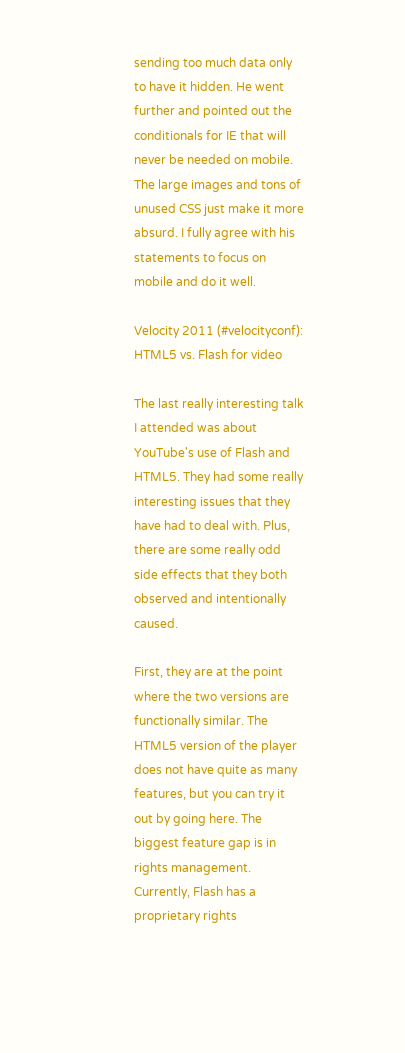sending too much data only to have it hidden. He went further and pointed out the conditionals for IE that will never be needed on mobile. The large images and tons of unused CSS just make it more absurd. I fully agree with his statements to focus on mobile and do it well.

Velocity 2011 (#velocityconf): HTML5 vs. Flash for video

The last really interesting talk I attended was about YouTube's use of Flash and HTML5. They had some really interesting issues that they have had to deal with. Plus, there are some really odd side effects that they both observed and intentionally caused.

First, they are at the point where the two versions are functionally similar. The HTML5 version of the player does not have quite as many features, but you can try it out by going here. The biggest feature gap is in rights management. Currently, Flash has a proprietary rights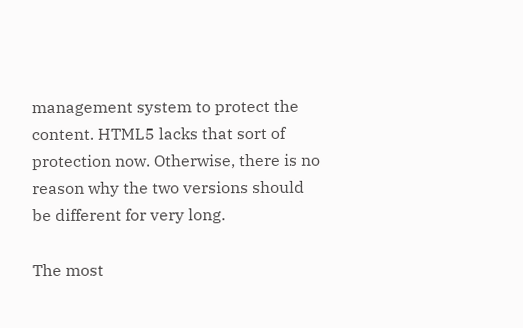management system to protect the content. HTML5 lacks that sort of protection now. Otherwise, there is no reason why the two versions should be different for very long.

The most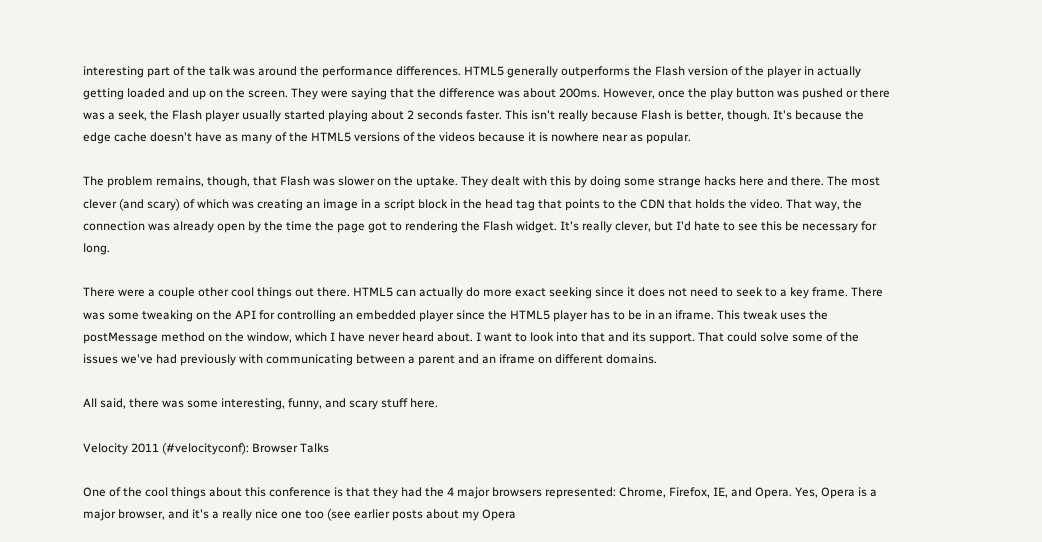interesting part of the talk was around the performance differences. HTML5 generally outperforms the Flash version of the player in actually getting loaded and up on the screen. They were saying that the difference was about 200ms. However, once the play button was pushed or there was a seek, the Flash player usually started playing about 2 seconds faster. This isn't really because Flash is better, though. It's because the edge cache doesn't have as many of the HTML5 versions of the videos because it is nowhere near as popular.

The problem remains, though, that Flash was slower on the uptake. They dealt with this by doing some strange hacks here and there. The most clever (and scary) of which was creating an image in a script block in the head tag that points to the CDN that holds the video. That way, the connection was already open by the time the page got to rendering the Flash widget. It's really clever, but I'd hate to see this be necessary for long.

There were a couple other cool things out there. HTML5 can actually do more exact seeking since it does not need to seek to a key frame. There was some tweaking on the API for controlling an embedded player since the HTML5 player has to be in an iframe. This tweak uses the postMessage method on the window, which I have never heard about. I want to look into that and its support. That could solve some of the issues we've had previously with communicating between a parent and an iframe on different domains.

All said, there was some interesting, funny, and scary stuff here.

Velocity 2011 (#velocityconf): Browser Talks

One of the cool things about this conference is that they had the 4 major browsers represented: Chrome, Firefox, IE, and Opera. Yes, Opera is a major browser, and it's a really nice one too (see earlier posts about my Opera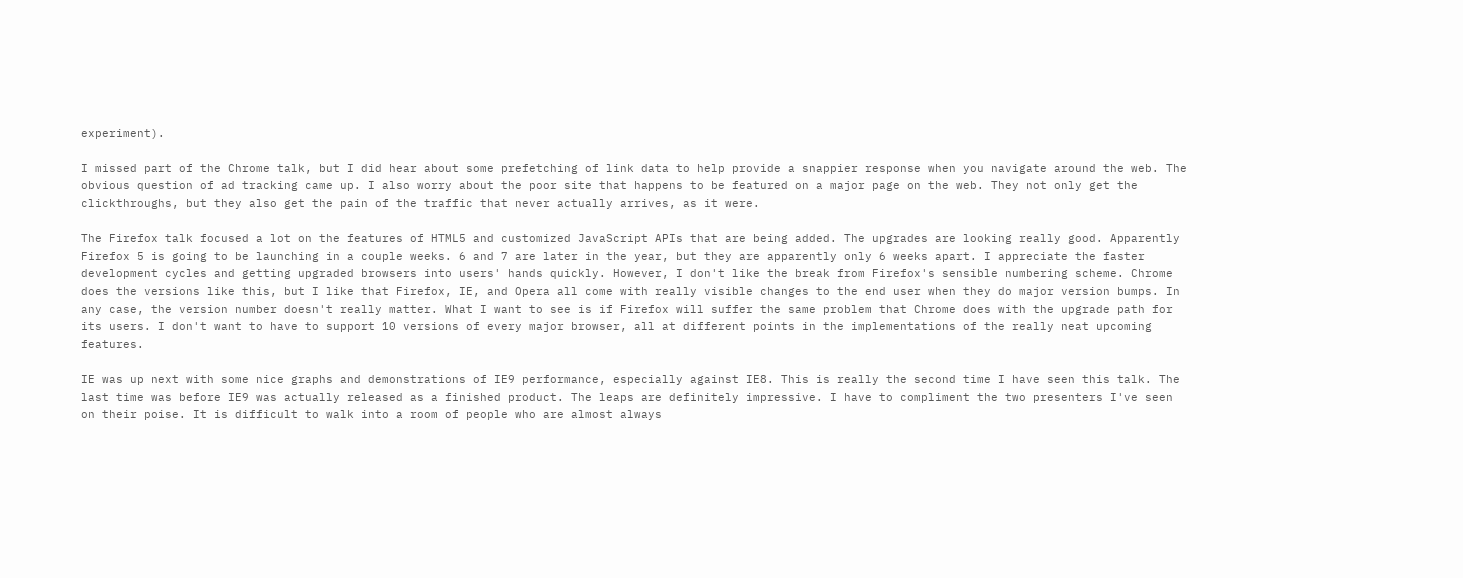experiment).

I missed part of the Chrome talk, but I did hear about some prefetching of link data to help provide a snappier response when you navigate around the web. The obvious question of ad tracking came up. I also worry about the poor site that happens to be featured on a major page on the web. They not only get the clickthroughs, but they also get the pain of the traffic that never actually arrives, as it were.

The Firefox talk focused a lot on the features of HTML5 and customized JavaScript APIs that are being added. The upgrades are looking really good. Apparently Firefox 5 is going to be launching in a couple weeks. 6 and 7 are later in the year, but they are apparently only 6 weeks apart. I appreciate the faster development cycles and getting upgraded browsers into users' hands quickly. However, I don't like the break from Firefox's sensible numbering scheme. Chrome does the versions like this, but I like that Firefox, IE, and Opera all come with really visible changes to the end user when they do major version bumps. In any case, the version number doesn't really matter. What I want to see is if Firefox will suffer the same problem that Chrome does with the upgrade path for its users. I don't want to have to support 10 versions of every major browser, all at different points in the implementations of the really neat upcoming features.

IE was up next with some nice graphs and demonstrations of IE9 performance, especially against IE8. This is really the second time I have seen this talk. The last time was before IE9 was actually released as a finished product. The leaps are definitely impressive. I have to compliment the two presenters I've seen on their poise. It is difficult to walk into a room of people who are almost always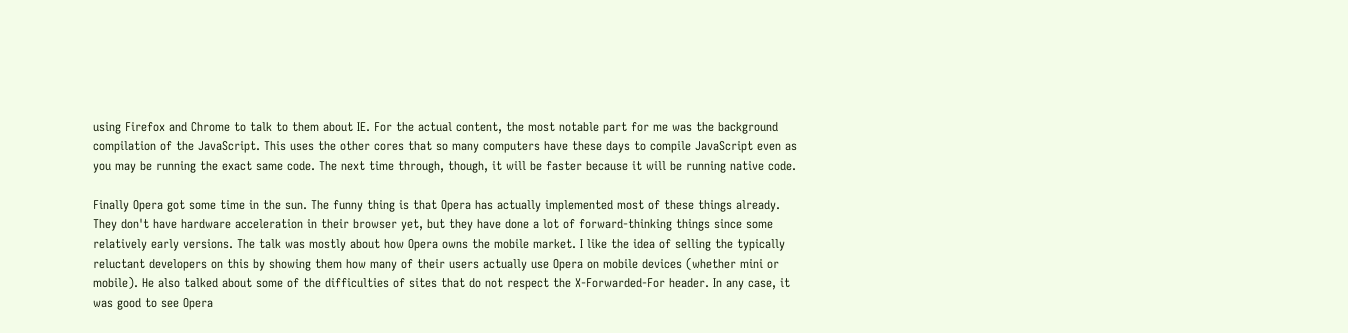using Firefox and Chrome to talk to them about IE. For the actual content, the most notable part for me was the background compilation of the JavaScript. This uses the other cores that so many computers have these days to compile JavaScript even as you may be running the exact same code. The next time through, though, it will be faster because it will be running native code.

Finally Opera got some time in the sun. The funny thing is that Opera has actually implemented most of these things already. They don't have hardware acceleration in their browser yet, but they have done a lot of forward-thinking things since some relatively early versions. The talk was mostly about how Opera owns the mobile market. I like the idea of selling the typically reluctant developers on this by showing them how many of their users actually use Opera on mobile devices (whether mini or mobile). He also talked about some of the difficulties of sites that do not respect the X-Forwarded-For header. In any case, it was good to see Opera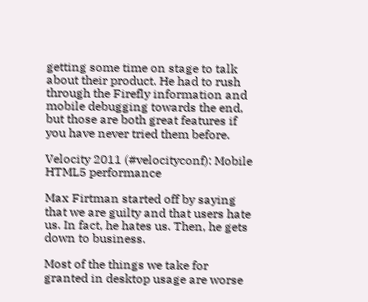getting some time on stage to talk about their product. He had to rush through the Firefly information and mobile debugging towards the end, but those are both great features if you have never tried them before.

Velocity 2011 (#velocityconf): Mobile HTML5 performance

Max Firtman started off by saying that we are guilty and that users hate us. In fact, he hates us. Then, he gets down to business.

Most of the things we take for granted in desktop usage are worse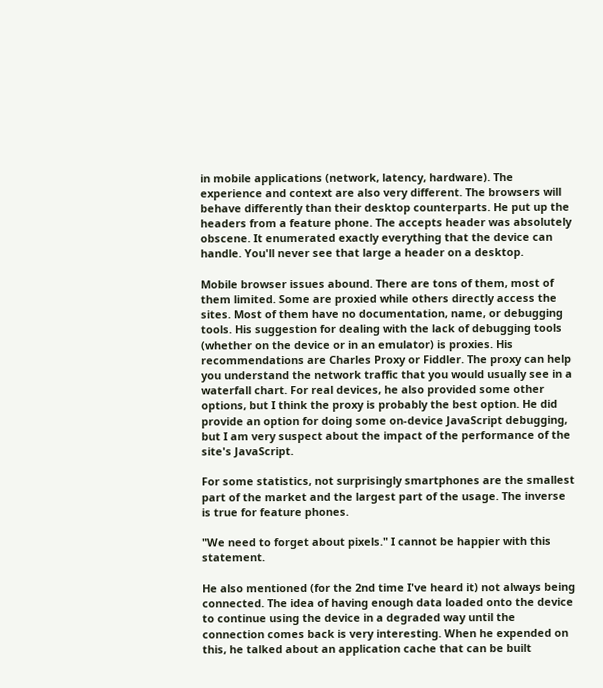in mobile applications (network, latency, hardware). The experience and context are also very different. The browsers will behave differently than their desktop counterparts. He put up the headers from a feature phone. The accepts header was absolutely obscene. It enumerated exactly everything that the device can handle. You'll never see that large a header on a desktop.

Mobile browser issues abound. There are tons of them, most of them limited. Some are proxied while others directly access the sites. Most of them have no documentation, name, or debugging tools. His suggestion for dealing with the lack of debugging tools (whether on the device or in an emulator) is proxies. His recommendations are Charles Proxy or Fiddler. The proxy can help you understand the network traffic that you would usually see in a waterfall chart. For real devices, he also provided some other options, but I think the proxy is probably the best option. He did provide an option for doing some on-device JavaScript debugging, but I am very suspect about the impact of the performance of the site's JavaScript.

For some statistics, not surprisingly smartphones are the smallest part of the market and the largest part of the usage. The inverse is true for feature phones.

"We need to forget about pixels." I cannot be happier with this statement.

He also mentioned (for the 2nd time I've heard it) not always being connected. The idea of having enough data loaded onto the device to continue using the device in a degraded way until the connection comes back is very interesting. When he expended on this, he talked about an application cache that can be built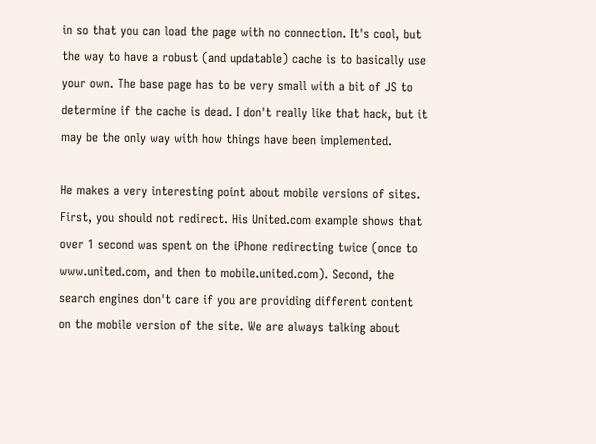in so that you can load the page with no connection. It's cool, but the way to have a robust (and updatable) cache is to basically use your own. The base page has to be very small with a bit of JS to determine if the cache is dead. I don't really like that hack, but it may be the only way with how things have been implemented.

He makes a very interesting point about mobile versions of sites. First, you should not redirect. His United.com example shows that over 1 second was spent on the iPhone redirecting twice (once to www.united.com, and then to mobile.united.com). Second, the search engines don't care if you are providing different content on the mobile version of the site. We are always talking about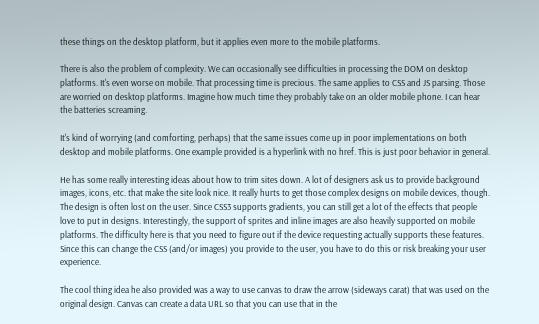these things on the desktop platform, but it applies even more to the mobile platforms.

There is also the problem of complexity. We can occasionally see difficulties in processing the DOM on desktop platforms. It's even worse on mobile. That processing time is precious. The same applies to CSS and JS parsing. Those are worried on desktop platforms. Imagine how much time they probably take on an older mobile phone. I can hear the batteries screaming.

It's kind of worrying (and comforting, perhaps) that the same issues come up in poor implementations on both desktop and mobile platforms. One example provided is a hyperlink with no href. This is just poor behavior in general.

He has some really interesting ideas about how to trim sites down. A lot of designers ask us to provide background images, icons, etc. that make the site look nice. It really hurts to get those complex designs on mobile devices, though. The design is often lost on the user. Since CSS3 supports gradients, you can still get a lot of the effects that people love to put in designs. Interestingly, the support of sprites and inline images are also heavily supported on mobile platforms. The difficulty here is that you need to figure out if the device requesting actually supports these features. Since this can change the CSS (and/or images) you provide to the user, you have to do this or risk breaking your user experience.

The cool thing idea he also provided was a way to use canvas to draw the arrow (sideways carat) that was used on the original design. Canvas can create a data URL so that you can use that in the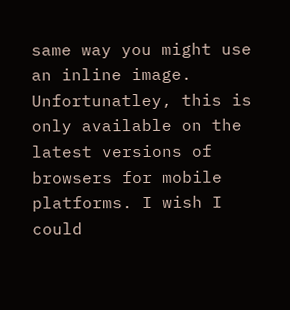same way you might use an inline image. Unfortunatley, this is only available on the latest versions of browsers for mobile platforms. I wish I could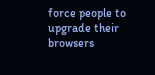force people to upgrade their browsers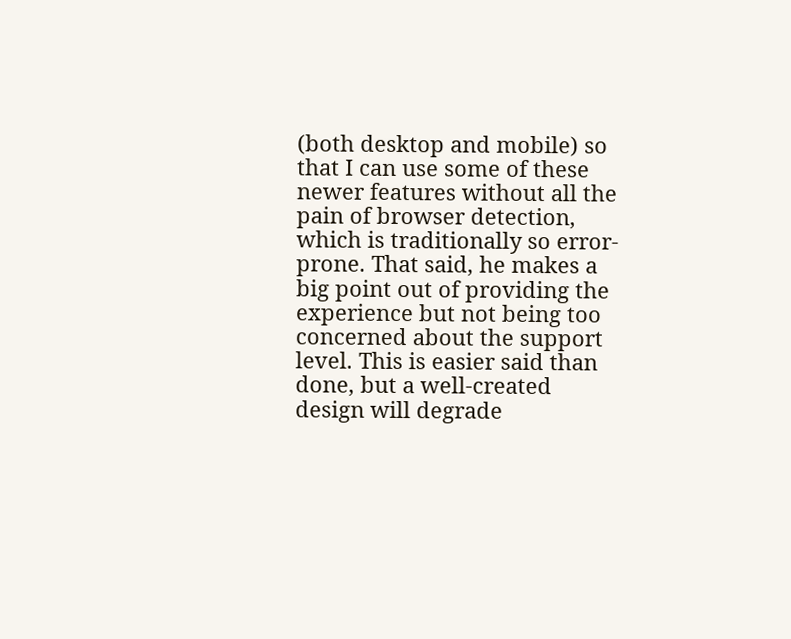(both desktop and mobile) so that I can use some of these newer features without all the pain of browser detection, which is traditionally so error-prone. That said, he makes a big point out of providing the experience but not being too concerned about the support level. This is easier said than done, but a well-created design will degrade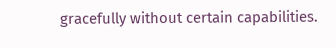gracefully without certain capabilities.